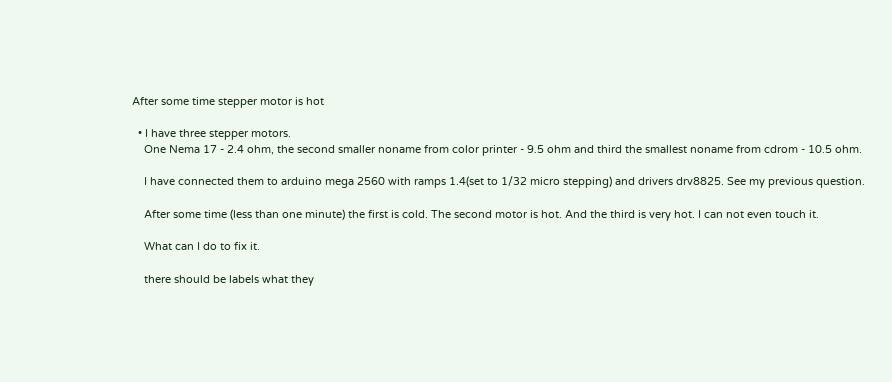After some time stepper motor is hot

  • I have three stepper motors.
    One Nema 17 - 2.4 ohm, the second smaller noname from color printer - 9.5 ohm and third the smallest noname from cdrom - 10.5 ohm.

    I have connected them to arduino mega 2560 with ramps 1.4(set to 1/32 micro stepping) and drivers drv8825. See my previous question.

    After some time (less than one minute) the first is cold. The second motor is hot. And the third is very hot. I can not even touch it.

    What can I do to fix it.

    there should be labels what they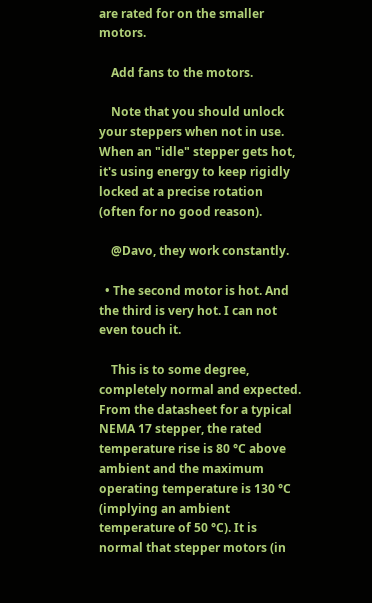are rated for on the smaller motors.

    Add fans to the motors.

    Note that you should unlock your steppers when not in use. When an "idle" stepper gets hot, it's using energy to keep rigidly locked at a precise rotation (often for no good reason).

    @Davo, they work constantly.

  • The second motor is hot. And the third is very hot. I can not even touch it.

    This is to some degree, completely normal and expected. From the datasheet for a typical NEMA 17 stepper, the rated temperature rise is 80 °C above ambient and the maximum operating temperature is 130 °C (implying an ambient temperature of 50 °C). It is normal that stepper motors (in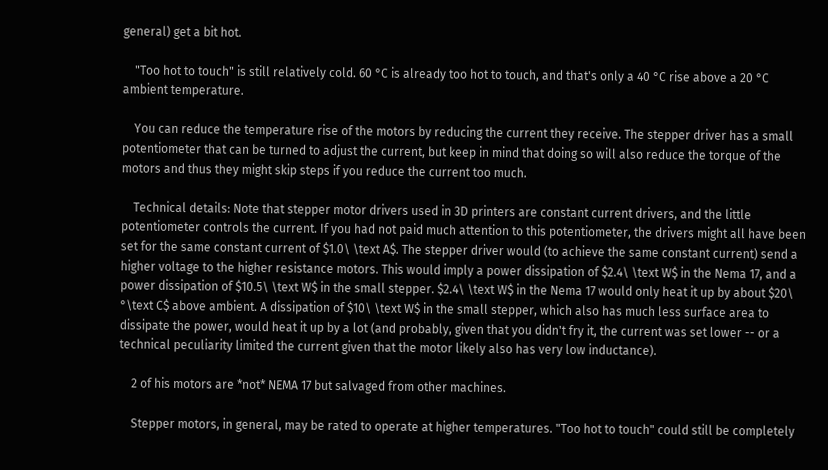general) get a bit hot.

    "Too hot to touch" is still relatively cold. 60 °C is already too hot to touch, and that's only a 40 °C rise above a 20 °C ambient temperature.

    You can reduce the temperature rise of the motors by reducing the current they receive. The stepper driver has a small potentiometer that can be turned to adjust the current, but keep in mind that doing so will also reduce the torque of the motors and thus they might skip steps if you reduce the current too much.

    Technical details: Note that stepper motor drivers used in 3D printers are constant current drivers, and the little potentiometer controls the current. If you had not paid much attention to this potentiometer, the drivers might all have been set for the same constant current of $1.0\ \text A$. The stepper driver would (to achieve the same constant current) send a higher voltage to the higher resistance motors. This would imply a power dissipation of $2.4\ \text W$ in the Nema 17, and a power dissipation of $10.5\ \text W$ in the small stepper. $2.4\ \text W$ in the Nema 17 would only heat it up by about $20\ °\text C$ above ambient. A dissipation of $10\ \text W$ in the small stepper, which also has much less surface area to dissipate the power, would heat it up by a lot (and probably, given that you didn't fry it, the current was set lower -- or a technical peculiarity limited the current given that the motor likely also has very low inductance).

    2 of his motors are *not* NEMA 17 but salvaged from other machines.

    Stepper motors, in general, may be rated to operate at higher temperatures. "Too hot to touch" could still be completely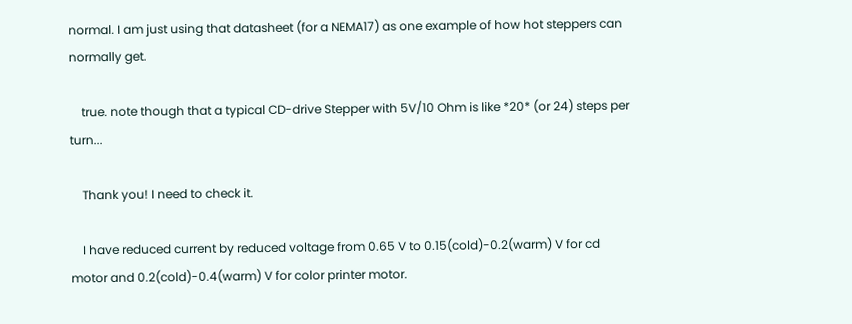normal. I am just using that datasheet (for a NEMA17) as one example of how hot steppers can normally get.

    true. note though that a typical CD-drive Stepper with 5V/10 Ohm is like *20* (or 24) steps per turn...

    Thank you! I need to check it.

    I have reduced current by reduced voltage from 0.65 V to 0.15(cold)-0.2(warm) V for cd motor and 0.2(cold)-0.4(warm) V for color printer motor.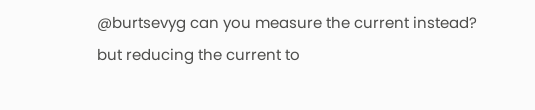@burtsevyg can you measure the current instead? but reducing the current to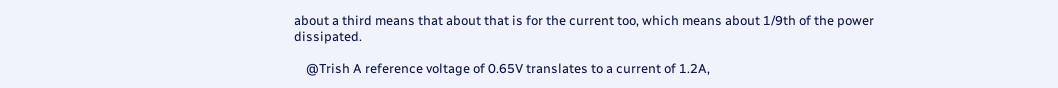about a third means that about that is for the current too, which means about 1/9th of the power dissipated.

    @Trish A reference voltage of 0.65V translates to a current of 1.2A,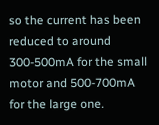so the current has been reduced to around 300-500mA for the small motor and 500-700mA for the large one.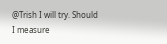@Trish I will try. Should I measure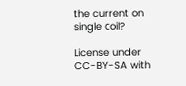the current on single сoil?

License under CC-BY-SA with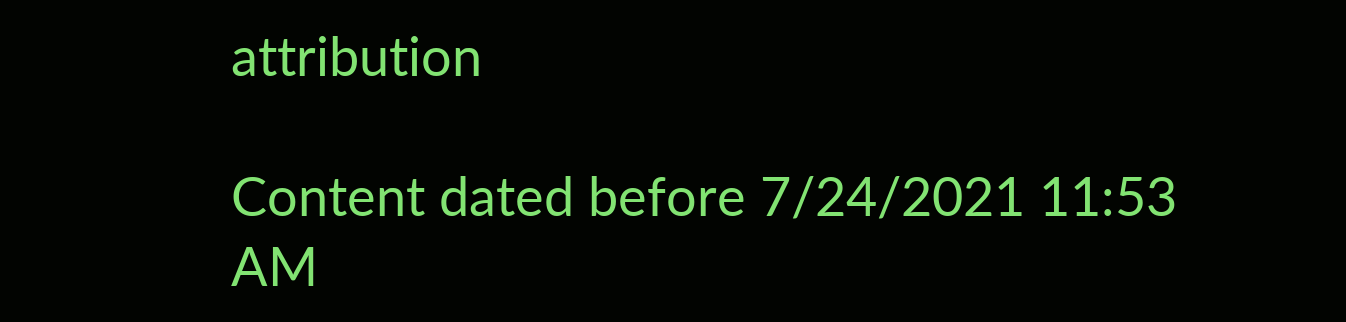attribution

Content dated before 7/24/2021 11:53 AM